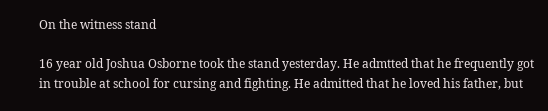On the witness stand

16 year old Joshua Osborne took the stand yesterday. He admtted that he frequently got in trouble at school for cursing and fighting. He admitted that he loved his father, but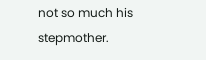not so much his stepmother.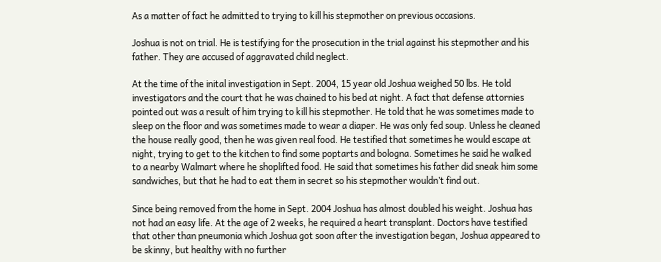As a matter of fact he admitted to trying to kill his stepmother on previous occasions.

Joshua is not on trial. He is testifying for the prosecution in the trial against his stepmother and his father. They are accused of aggravated child neglect.

At the time of the inital investigation in Sept. 2004, 15 year old Joshua weighed 50 lbs. He told investigators and the court that he was chained to his bed at night. A fact that defense attornies pointed out was a result of him trying to kill his stepmother. He told that he was sometimes made to sleep on the floor and was sometimes made to wear a diaper. He was only fed soup. Unless he cleaned the house really good, then he was given real food. He testified that sometimes he would escape at night, trying to get to the kitchen to find some poptarts and bologna. Sometimes he said he walked to a nearby Walmart where he shoplifted food. He said that sometimes his father did sneak him some sandwiches, but that he had to eat them in secret so his stepmother wouldn’t find out.

Since being removed from the home in Sept. 2004 Joshua has almost doubled his weight. Joshua has not had an easy life. At the age of 2 weeks, he required a heart transplant. Doctors have testified that other than pneumonia which Joshua got soon after the investigation began, Joshua appeared to be skinny, but healthy with no further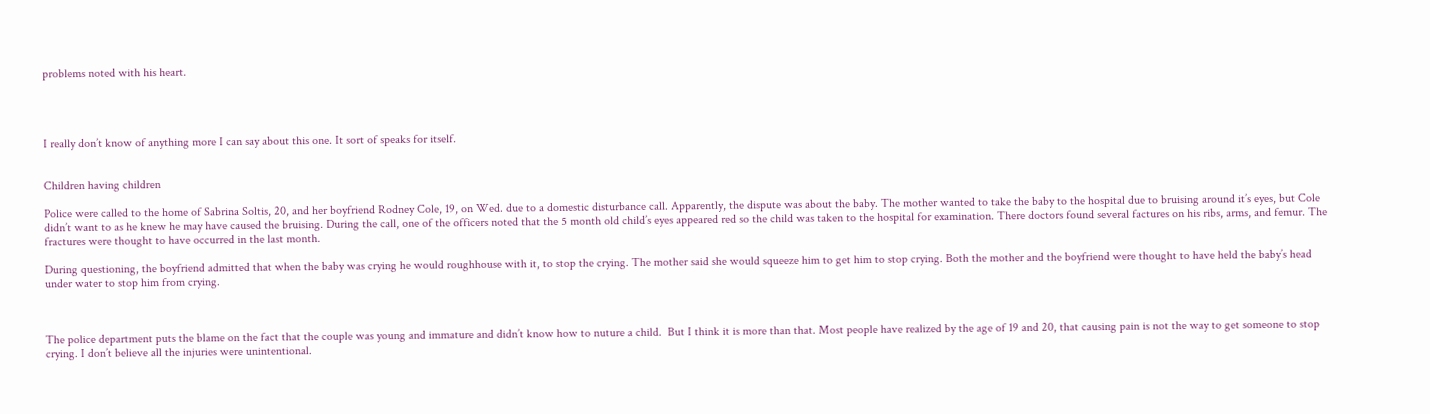problems noted with his heart.




I really don’t know of anything more I can say about this one. It sort of speaks for itself.


Children having children

Police were called to the home of Sabrina Soltis, 20, and her boyfriend Rodney Cole, 19, on Wed. due to a domestic disturbance call. Apparently, the dispute was about the baby. The mother wanted to take the baby to the hospital due to bruising around it’s eyes, but Cole didn’t want to as he knew he may have caused the bruising. During the call, one of the officers noted that the 5 month old child’s eyes appeared red so the child was taken to the hospital for examination. There doctors found several factures on his ribs, arms, and femur. The fractures were thought to have occurred in the last month.

During questioning, the boyfriend admitted that when the baby was crying he would roughhouse with it, to stop the crying. The mother said she would squeeze him to get him to stop crying. Both the mother and the boyfriend were thought to have held the baby’s head under water to stop him from crying.



The police department puts the blame on the fact that the couple was young and immature and didn’t know how to nuture a child.  But I think it is more than that. Most people have realized by the age of 19 and 20, that causing pain is not the way to get someone to stop crying. I don’t believe all the injuries were unintentional.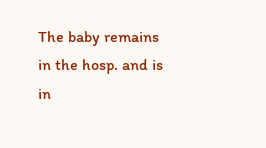The baby remains in the hosp. and is in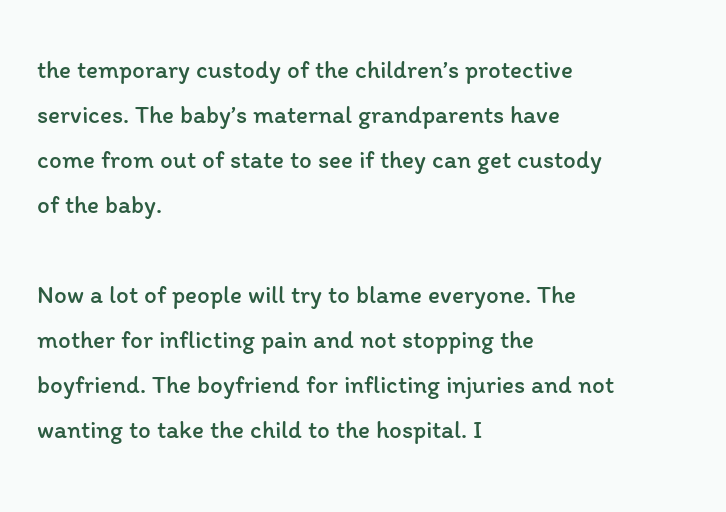the temporary custody of the children’s protective services. The baby’s maternal grandparents have come from out of state to see if they can get custody of the baby.

Now a lot of people will try to blame everyone. The mother for inflicting pain and not stopping the boyfriend. The boyfriend for inflicting injuries and not wanting to take the child to the hospital. I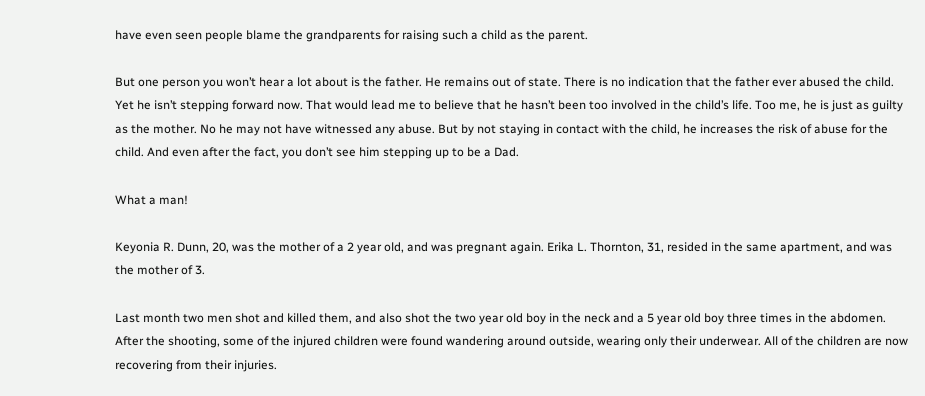have even seen people blame the grandparents for raising such a child as the parent.

But one person you won’t hear a lot about is the father. He remains out of state. There is no indication that the father ever abused the child. Yet he isn’t stepping forward now. That would lead me to believe that he hasn’t been too involved in the child’s life. Too me, he is just as guilty as the mother. No he may not have witnessed any abuse. But by not staying in contact with the child, he increases the risk of abuse for the child. And even after the fact, you don’t see him stepping up to be a Dad.

What a man!

Keyonia R. Dunn, 20, was the mother of a 2 year old, and was pregnant again. Erika L. Thornton, 31, resided in the same apartment, and was the mother of 3.

Last month two men shot and killed them, and also shot the two year old boy in the neck and a 5 year old boy three times in the abdomen. After the shooting, some of the injured children were found wandering around outside, wearing only their underwear. All of the children are now recovering from their injuries.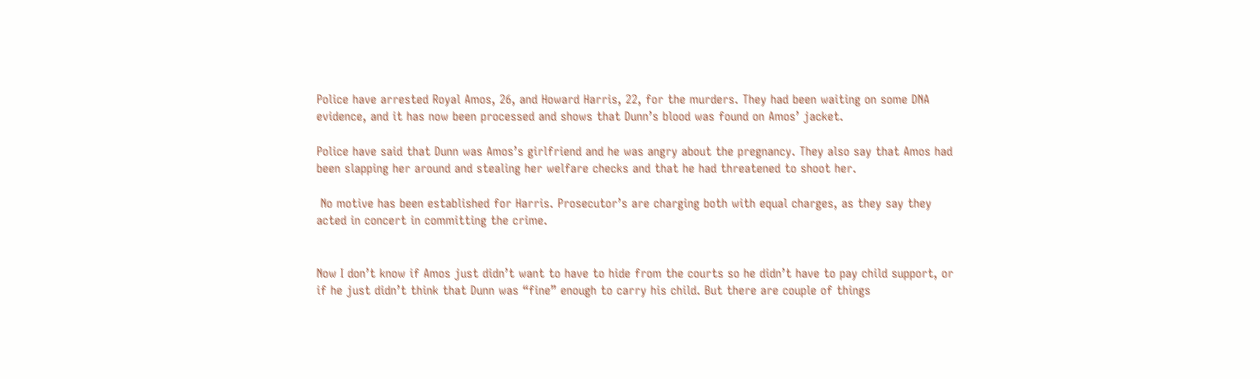Police have arrested Royal Amos, 26, and Howard Harris, 22, for the murders. They had been waiting on some DNA evidence, and it has now been processed and shows that Dunn’s blood was found on Amos’ jacket.

Police have said that Dunn was Amos’s girlfriend and he was angry about the pregnancy. They also say that Amos had been slapping her around and stealing her welfare checks and that he had threatened to shoot her.

 No motive has been established for Harris. Prosecutor’s are charging both with equal charges, as they say they acted in concert in committing the crime.


Now I don’t know if Amos just didn’t want to have to hide from the courts so he didn’t have to pay child support, or if he just didn’t think that Dunn was “fine” enough to carry his child. But there are couple of things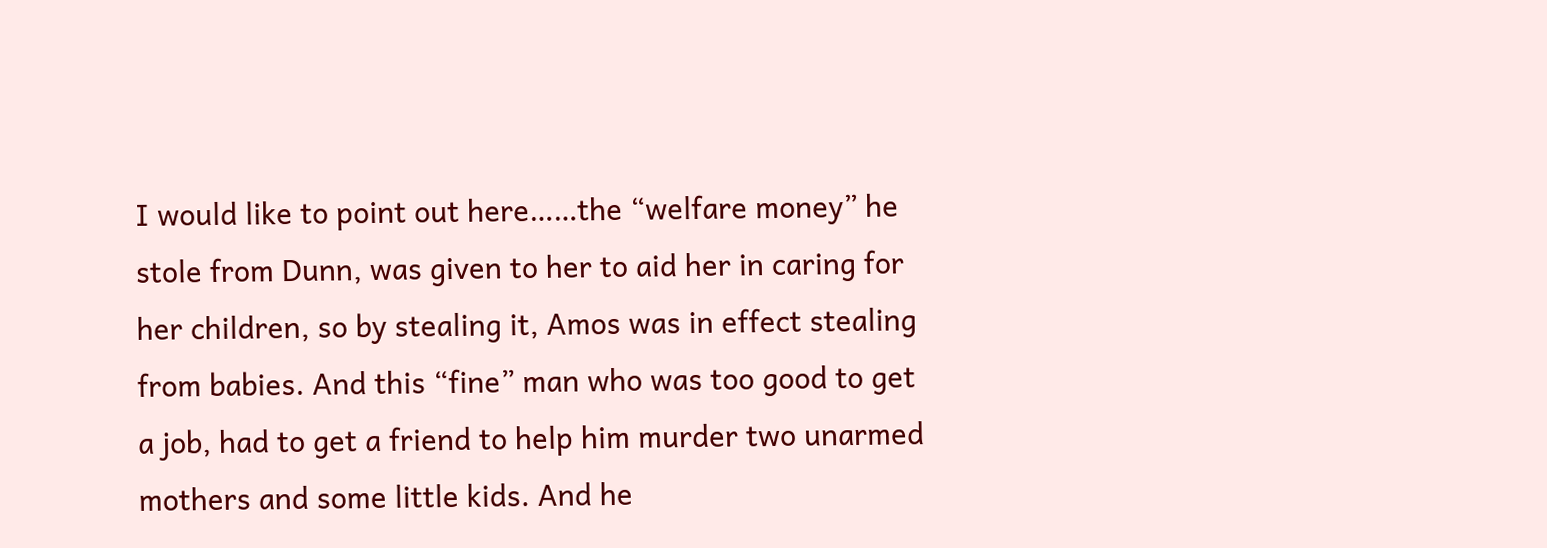I would like to point out here……the “welfare money” he stole from Dunn, was given to her to aid her in caring for her children, so by stealing it, Amos was in effect stealing from babies. And this “fine” man who was too good to get a job, had to get a friend to help him murder two unarmed mothers and some little kids. And he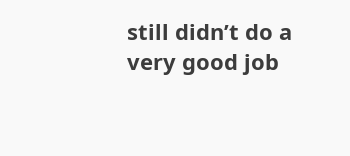still didn’t do a very good job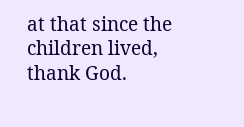at that since the children lived, thank God.